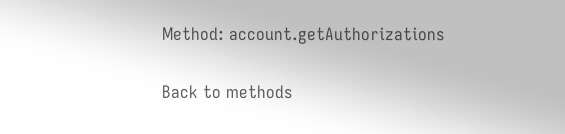Method: account.getAuthorizations

Back to methods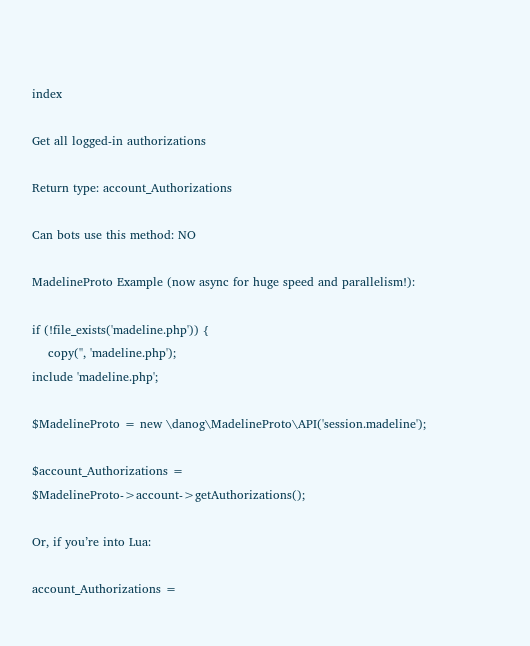index

Get all logged-in authorizations

Return type: account_Authorizations

Can bots use this method: NO

MadelineProto Example (now async for huge speed and parallelism!):

if (!file_exists('madeline.php')) {
    copy('', 'madeline.php');
include 'madeline.php';

$MadelineProto = new \danog\MadelineProto\API('session.madeline');

$account_Authorizations = $MadelineProto->account->getAuthorizations();

Or, if you’re into Lua:

account_Authorizations =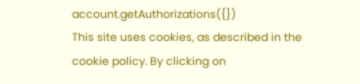account.getAuthorizations({})
This site uses cookies, as described in the cookie policy. By clicking on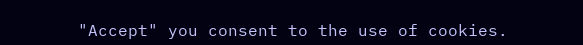"Accept" you consent to the use of cookies.